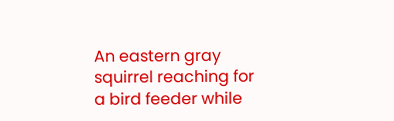An eastern gray squirrel reaching for a bird feeder while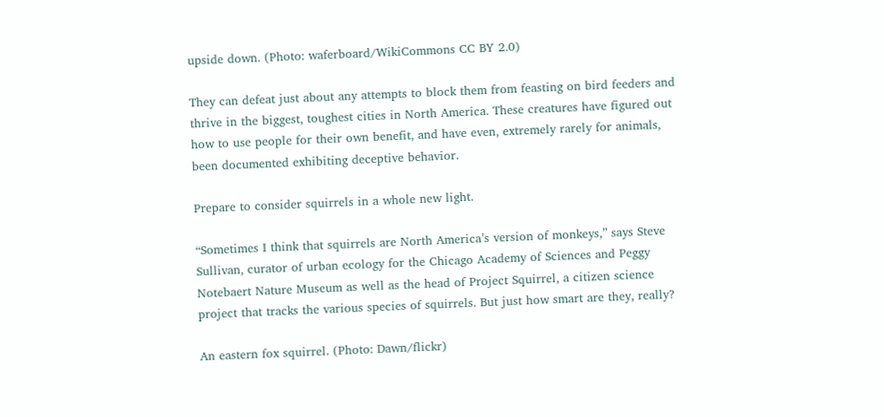upside down. (Photo: waferboard/WikiCommons CC BY 2.0)

They can defeat just about any attempts to block them from feasting on bird feeders and thrive in the biggest, toughest cities in North America. These creatures have figured out how to use people for their own benefit, and have even, extremely rarely for animals, been documented exhibiting deceptive behavior.

Prepare to consider squirrels in a whole new light.

“Sometimes I think that squirrels are North America’s version of monkeys,” says Steve Sullivan, curator of urban ecology for the Chicago Academy of Sciences and Peggy Notebaert Nature Museum as well as the head of Project Squirrel, a citizen science project that tracks the various species of squirrels. But just how smart are they, really?

An eastern fox squirrel. (Photo: Dawn/flickr)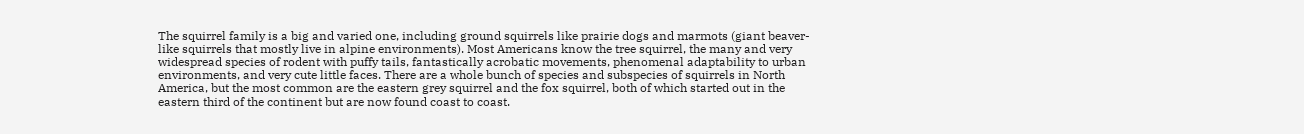The squirrel family is a big and varied one, including ground squirrels like prairie dogs and marmots (giant beaver-like squirrels that mostly live in alpine environments). Most Americans know the tree squirrel, the many and very widespread species of rodent with puffy tails, fantastically acrobatic movements, phenomenal adaptability to urban environments, and very cute little faces. There are a whole bunch of species and subspecies of squirrels in North America, but the most common are the eastern grey squirrel and the fox squirrel, both of which started out in the eastern third of the continent but are now found coast to coast.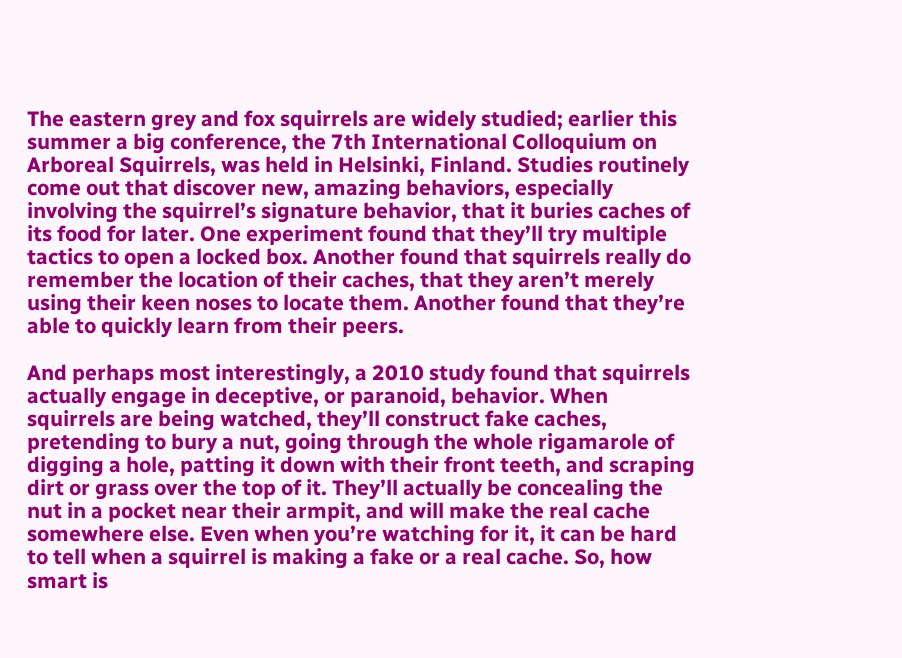The eastern grey and fox squirrels are widely studied; earlier this summer a big conference, the 7th International Colloquium on Arboreal Squirrels, was held in Helsinki, Finland. Studies routinely come out that discover new, amazing behaviors, especially involving the squirrel’s signature behavior, that it buries caches of its food for later. One experiment found that they’ll try multiple tactics to open a locked box. Another found that squirrels really do remember the location of their caches, that they aren’t merely using their keen noses to locate them. Another found that they’re able to quickly learn from their peers.

And perhaps most interestingly, a 2010 study found that squirrels actually engage in deceptive, or paranoid, behavior. When squirrels are being watched, they’ll construct fake caches, pretending to bury a nut, going through the whole rigamarole of digging a hole, patting it down with their front teeth, and scraping dirt or grass over the top of it. They’ll actually be concealing the nut in a pocket near their armpit, and will make the real cache somewhere else. Even when you’re watching for it, it can be hard to tell when a squirrel is making a fake or a real cache. So, how smart is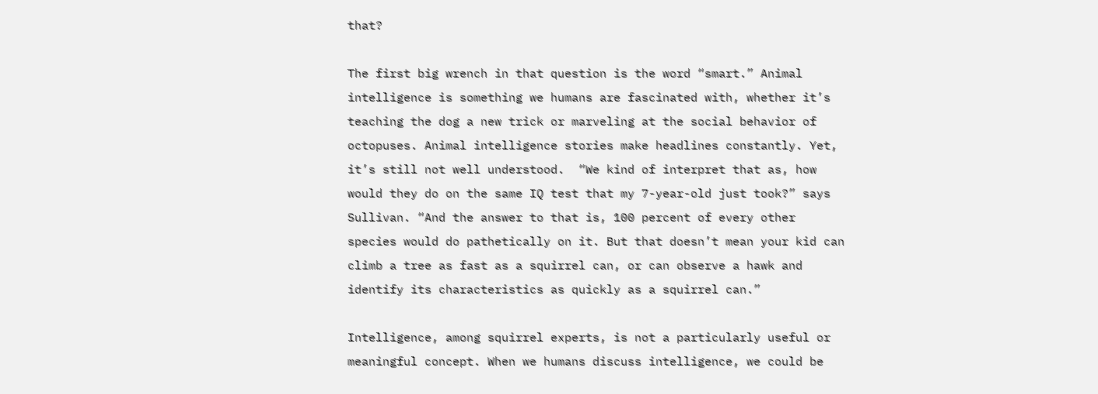that?

The first big wrench in that question is the word “smart.” Animal intelligence is something we humans are fascinated with, whether it’s teaching the dog a new trick or marveling at the social behavior of octopuses. Animal intelligence stories make headlines constantly. Yet, it’s still not well understood.  “We kind of interpret that as, how would they do on the same IQ test that my 7-year-old just took?” says Sullivan. “And the answer to that is, 100 percent of every other species would do pathetically on it. But that doesn’t mean your kid can climb a tree as fast as a squirrel can, or can observe a hawk and identify its characteristics as quickly as a squirrel can.”

Intelligence, among squirrel experts, is not a particularly useful or meaningful concept. When we humans discuss intelligence, we could be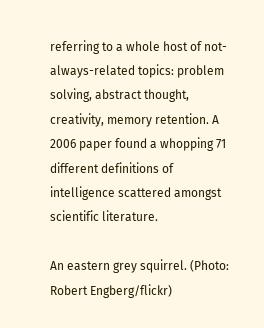referring to a whole host of not-always-related topics: problem solving, abstract thought, creativity, memory retention. A 2006 paper found a whopping 71 different definitions of intelligence scattered amongst scientific literature.

An eastern grey squirrel. (Photo: Robert Engberg/flickr)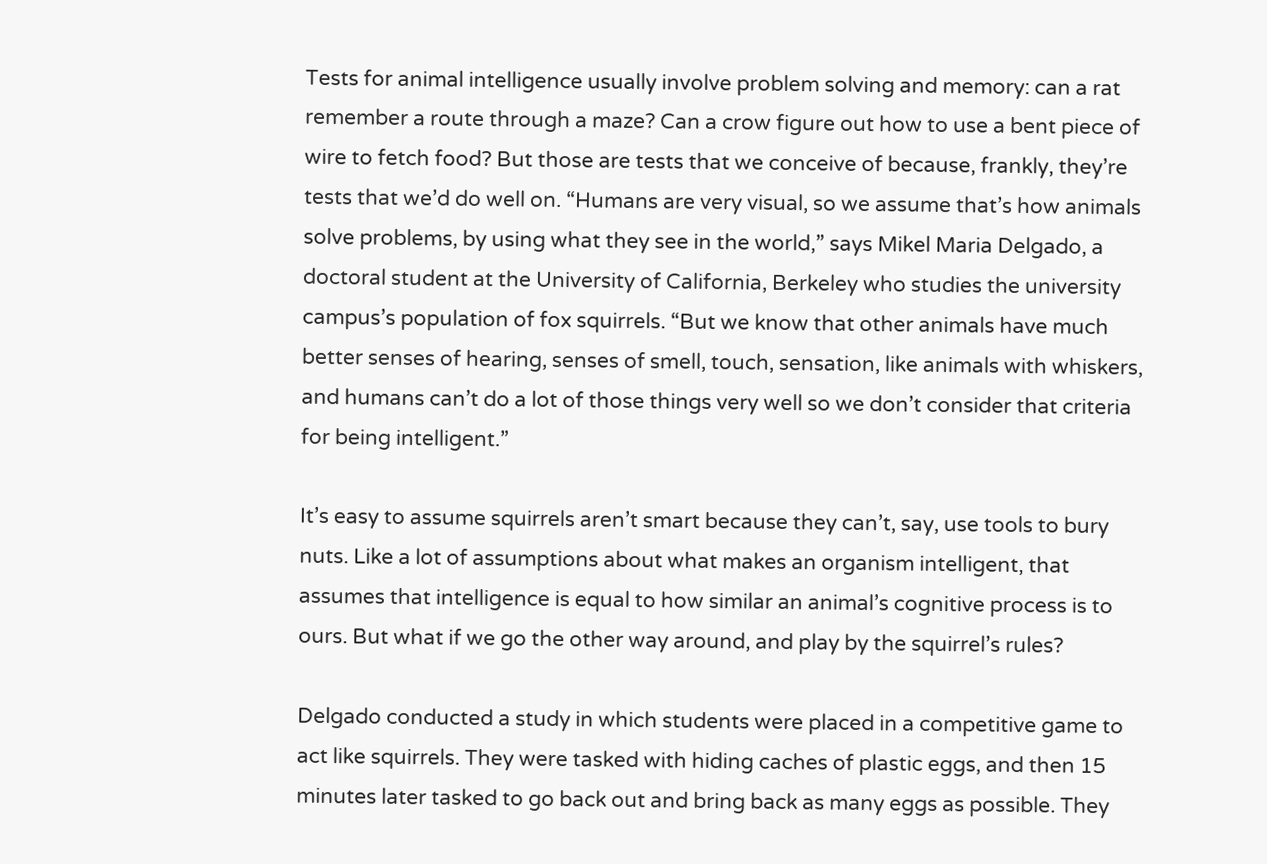Tests for animal intelligence usually involve problem solving and memory: can a rat remember a route through a maze? Can a crow figure out how to use a bent piece of wire to fetch food? But those are tests that we conceive of because, frankly, they’re tests that we’d do well on. “Humans are very visual, so we assume that’s how animals solve problems, by using what they see in the world,” says Mikel Maria Delgado, a doctoral student at the University of California, Berkeley who studies the university campus’s population of fox squirrels. “But we know that other animals have much better senses of hearing, senses of smell, touch, sensation, like animals with whiskers, and humans can’t do a lot of those things very well so we don’t consider that criteria for being intelligent.”

It’s easy to assume squirrels aren’t smart because they can’t, say, use tools to bury nuts. Like a lot of assumptions about what makes an organism intelligent, that assumes that intelligence is equal to how similar an animal’s cognitive process is to ours. But what if we go the other way around, and play by the squirrel’s rules?

Delgado conducted a study in which students were placed in a competitive game to act like squirrels. They were tasked with hiding caches of plastic eggs, and then 15 minutes later tasked to go back out and bring back as many eggs as possible. They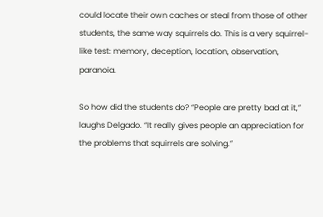could locate their own caches or steal from those of other students, the same way squirrels do. This is a very squirrel-like test: memory, deception, location, observation, paranoia.

So how did the students do? “People are pretty bad at it,” laughs Delgado. “It really gives people an appreciation for the problems that squirrels are solving.”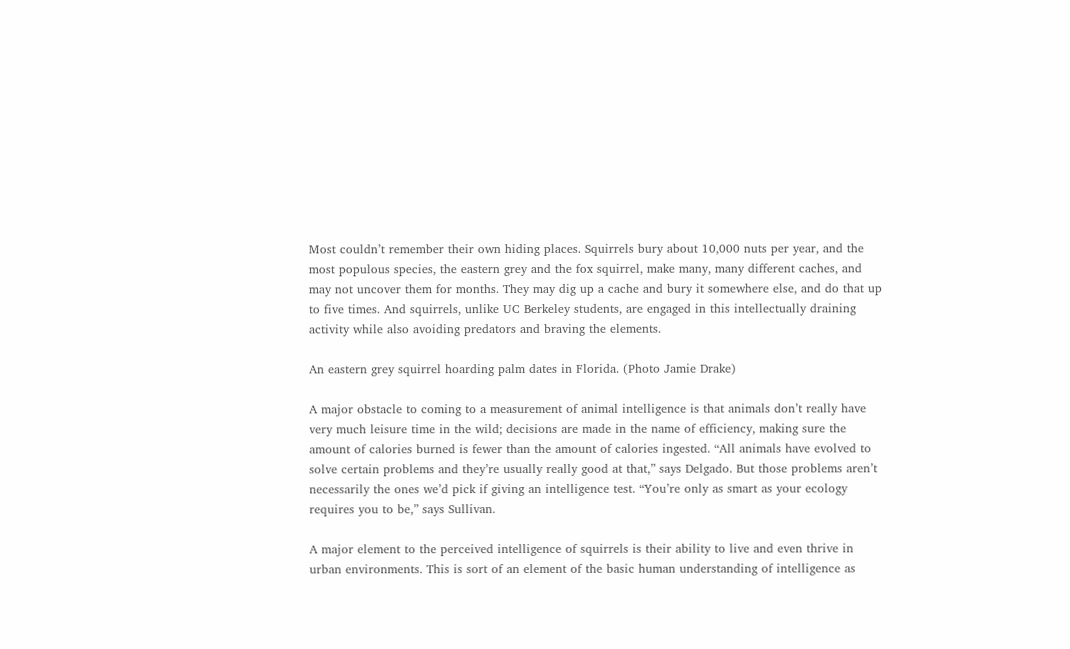Most couldn’t remember their own hiding places. Squirrels bury about 10,000 nuts per year, and the most populous species, the eastern grey and the fox squirrel, make many, many different caches, and may not uncover them for months. They may dig up a cache and bury it somewhere else, and do that up to five times. And squirrels, unlike UC Berkeley students, are engaged in this intellectually draining activity while also avoiding predators and braving the elements.

An eastern grey squirrel hoarding palm dates in Florida. (Photo Jamie Drake)

A major obstacle to coming to a measurement of animal intelligence is that animals don’t really have very much leisure time in the wild; decisions are made in the name of efficiency, making sure the amount of calories burned is fewer than the amount of calories ingested. “All animals have evolved to solve certain problems and they’re usually really good at that,” says Delgado. But those problems aren’t necessarily the ones we’d pick if giving an intelligence test. “You’re only as smart as your ecology requires you to be,” says Sullivan.

A major element to the perceived intelligence of squirrels is their ability to live and even thrive in urban environments. This is sort of an element of the basic human understanding of intelligence as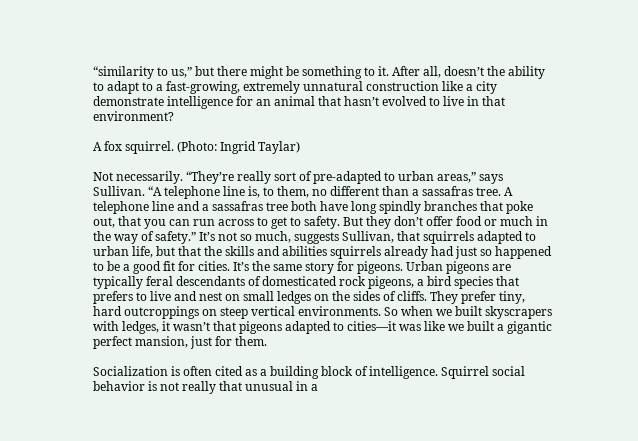“similarity to us,” but there might be something to it. After all, doesn’t the ability to adapt to a fast-growing, extremely unnatural construction like a city demonstrate intelligence for an animal that hasn’t evolved to live in that environment?

A fox squirrel. (Photo: Ingrid Taylar)

Not necessarily. “They’re really sort of pre-adapted to urban areas,” says Sullivan. “A telephone line is, to them, no different than a sassafras tree. A telephone line and a sassafras tree both have long spindly branches that poke out, that you can run across to get to safety. But they don’t offer food or much in the way of safety.” It’s not so much, suggests Sullivan, that squirrels adapted to urban life, but that the skills and abilities squirrels already had just so happened to be a good fit for cities. It’s the same story for pigeons. Urban pigeons are typically feral descendants of domesticated rock pigeons, a bird species that prefers to live and nest on small ledges on the sides of cliffs. They prefer tiny, hard outcroppings on steep vertical environments. So when we built skyscrapers with ledges, it wasn’t that pigeons adapted to cities—it was like we built a gigantic perfect mansion, just for them.

Socialization is often cited as a building block of intelligence. Squirrel social behavior is not really that unusual in a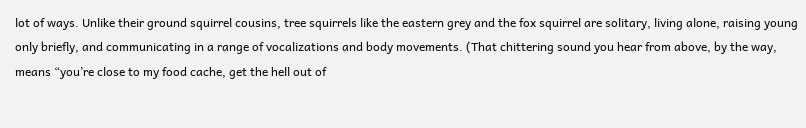lot of ways. Unlike their ground squirrel cousins, tree squirrels like the eastern grey and the fox squirrel are solitary, living alone, raising young only briefly, and communicating in a range of vocalizations and body movements. (That chittering sound you hear from above, by the way, means “you’re close to my food cache, get the hell out of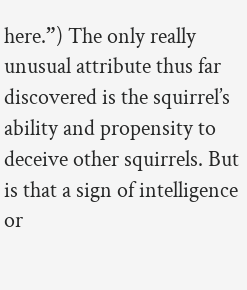here.”) The only really unusual attribute thus far discovered is the squirrel’s ability and propensity to deceive other squirrels. But is that a sign of intelligence or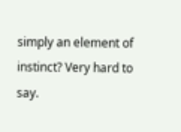simply an element of instinct? Very hard to say.